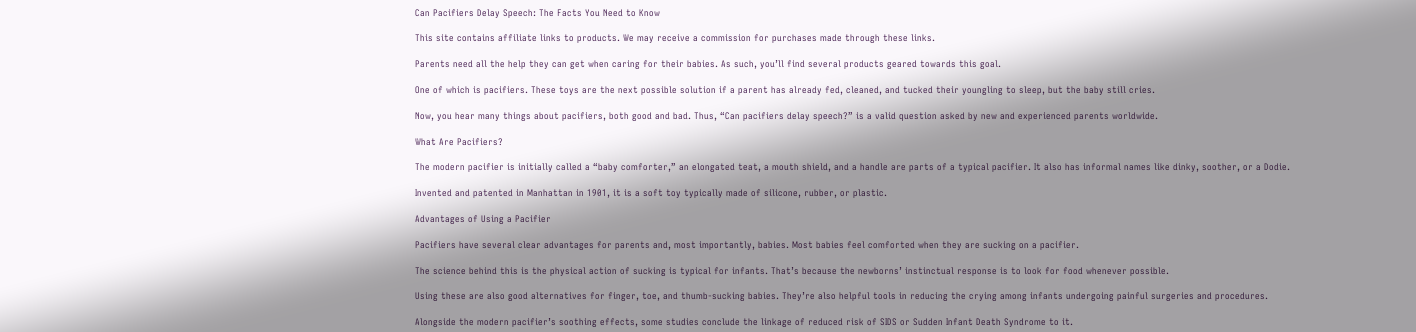Can Pacifiers Delay Speech: The Facts You Need to Know

This site contains affiliate links to products. We may receive a commission for purchases made through these links.

Parents need all the help they can get when caring for their babies. As such, you’ll find several products geared towards this goal.

One of which is pacifiers. These toys are the next possible solution if a parent has already fed, cleaned, and tucked their youngling to sleep, but the baby still cries.

Now, you hear many things about pacifiers, both good and bad. Thus, “Can pacifiers delay speech?” is a valid question asked by new and experienced parents worldwide.

What Are Pacifiers?

The modern pacifier is initially called a “baby comforter,” an elongated teat, a mouth shield, and a handle are parts of a typical pacifier. It also has informal names like dinky, soother, or a Dodie.

Invented and patented in Manhattan in 1901, it is a soft toy typically made of silicone, rubber, or plastic.

Advantages of Using a Pacifier

Pacifiers have several clear advantages for parents and, most importantly, babies. Most babies feel comforted when they are sucking on a pacifier.

The science behind this is the physical action of sucking is typical for infants. That’s because the newborns’ instinctual response is to look for food whenever possible.

Using these are also good alternatives for finger, toe, and thumb-sucking babies. They’re also helpful tools in reducing the crying among infants undergoing painful surgeries and procedures.

Alongside the modern pacifier’s soothing effects, some studies conclude the linkage of reduced risk of SIDS or Sudden Infant Death Syndrome to it.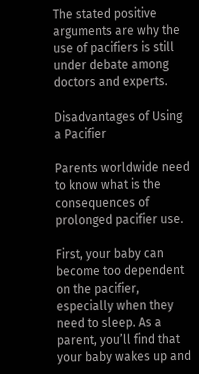The stated positive arguments are why the use of pacifiers is still under debate among doctors and experts.

Disadvantages of Using a Pacifier

Parents worldwide need to know what is the consequences of prolonged pacifier use.

First, your baby can become too dependent on the pacifier, especially when they need to sleep. As a parent, you’ll find that your baby wakes up and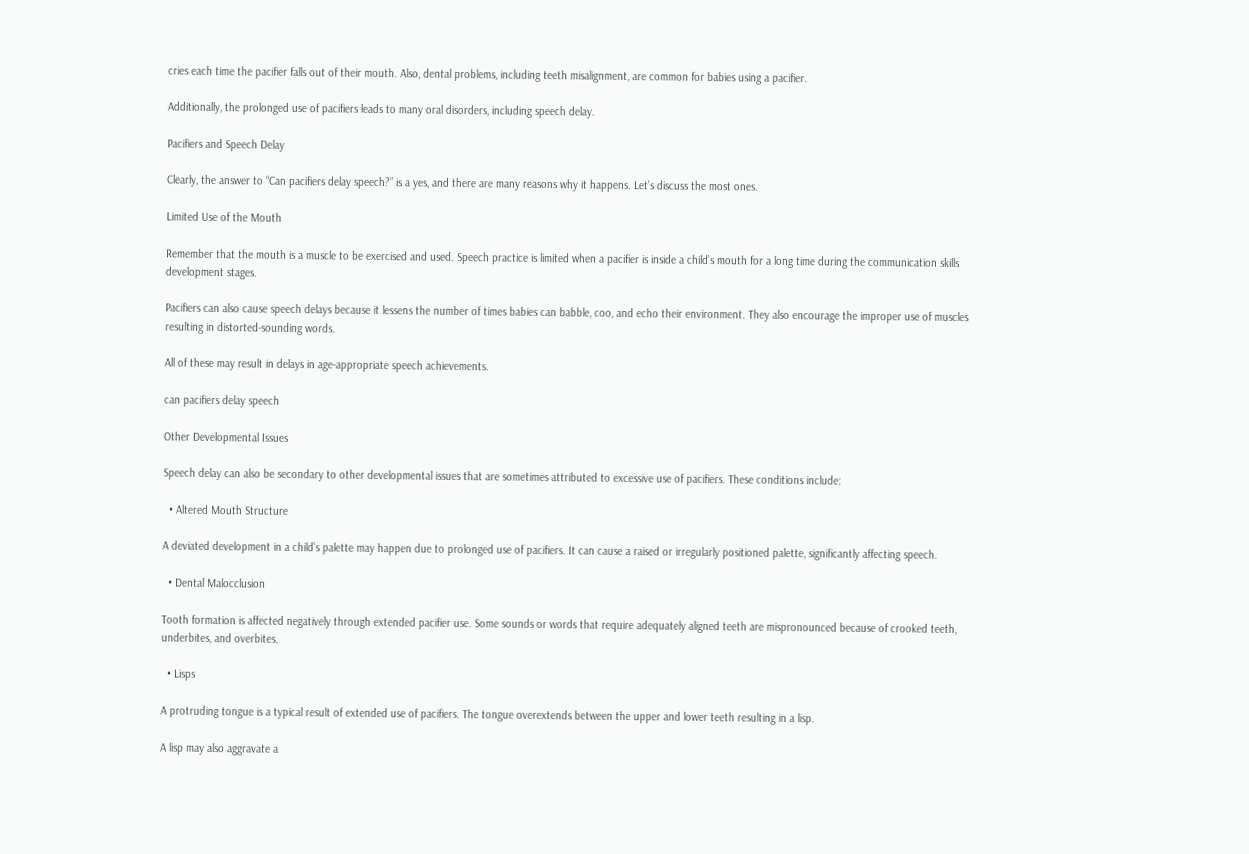cries each time the pacifier falls out of their mouth. Also, dental problems, including teeth misalignment, are common for babies using a pacifier.

Additionally, the prolonged use of pacifiers leads to many oral disorders, including speech delay.

Pacifiers and Speech Delay

Clearly, the answer to “Can pacifiers delay speech?” is a yes, and there are many reasons why it happens. Let’s discuss the most ones.

Limited Use of the Mouth

Remember that the mouth is a muscle to be exercised and used. Speech practice is limited when a pacifier is inside a child’s mouth for a long time during the communication skills development stages.

Pacifiers can also cause speech delays because it lessens the number of times babies can babble, coo, and echo their environment. They also encourage the improper use of muscles resulting in distorted-sounding words.

All of these may result in delays in age-appropriate speech achievements.

can pacifiers delay speech

Other Developmental Issues

Speech delay can also be secondary to other developmental issues that are sometimes attributed to excessive use of pacifiers. These conditions include:

  • Altered Mouth Structure

A deviated development in a child’s palette may happen due to prolonged use of pacifiers. It can cause a raised or irregularly positioned palette, significantly affecting speech.

  • Dental Malocclusion

Tooth formation is affected negatively through extended pacifier use. Some sounds or words that require adequately aligned teeth are mispronounced because of crooked teeth, underbites, and overbites.

  • Lisps

A protruding tongue is a typical result of extended use of pacifiers. The tongue overextends between the upper and lower teeth resulting in a lisp.

A lisp may also aggravate a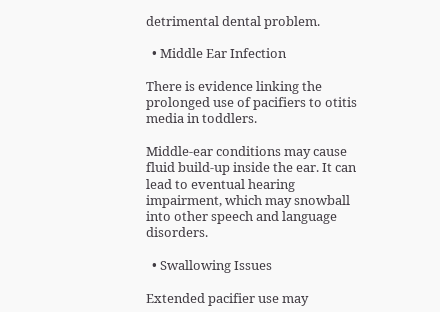detrimental dental problem.

  • Middle Ear Infection

There is evidence linking the prolonged use of pacifiers to otitis media in toddlers.

Middle-ear conditions may cause fluid build-up inside the ear. It can lead to eventual hearing impairment, which may snowball into other speech and language disorders.

  • Swallowing Issues

Extended pacifier use may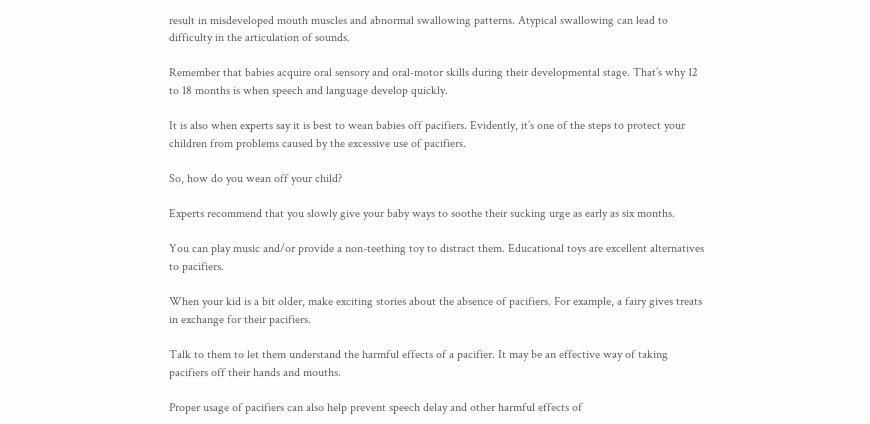result in misdeveloped mouth muscles and abnormal swallowing patterns. Atypical swallowing can lead to difficulty in the articulation of sounds.

Remember that babies acquire oral sensory and oral-motor skills during their developmental stage. That’s why 12 to 18 months is when speech and language develop quickly.

It is also when experts say it is best to wean babies off pacifiers. Evidently, it’s one of the steps to protect your children from problems caused by the excessive use of pacifiers.

So, how do you wean off your child?

Experts recommend that you slowly give your baby ways to soothe their sucking urge as early as six months.

You can play music and/or provide a non-teething toy to distract them. Educational toys are excellent alternatives to pacifiers.

When your kid is a bit older, make exciting stories about the absence of pacifiers. For example, a fairy gives treats in exchange for their pacifiers.

Talk to them to let them understand the harmful effects of a pacifier. It may be an effective way of taking pacifiers off their hands and mouths.

Proper usage of pacifiers can also help prevent speech delay and other harmful effects of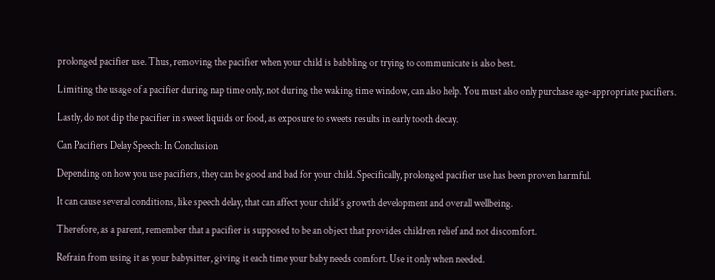prolonged pacifier use. Thus, removing the pacifier when your child is babbling or trying to communicate is also best.

Limiting the usage of a pacifier during nap time only, not during the waking time window, can also help. You must also only purchase age-appropriate pacifiers.

Lastly, do not dip the pacifier in sweet liquids or food, as exposure to sweets results in early tooth decay.

Can Pacifiers Delay Speech: In Conclusion

Depending on how you use pacifiers, they can be good and bad for your child. Specifically, prolonged pacifier use has been proven harmful.

It can cause several conditions, like speech delay, that can affect your child’s growth development and overall wellbeing.

Therefore, as a parent, remember that a pacifier is supposed to be an object that provides children relief and not discomfort.

Refrain from using it as your babysitter, giving it each time your baby needs comfort. Use it only when needed.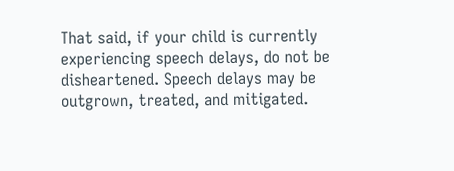That said, if your child is currently experiencing speech delays, do not be disheartened. Speech delays may be outgrown, treated, and mitigated.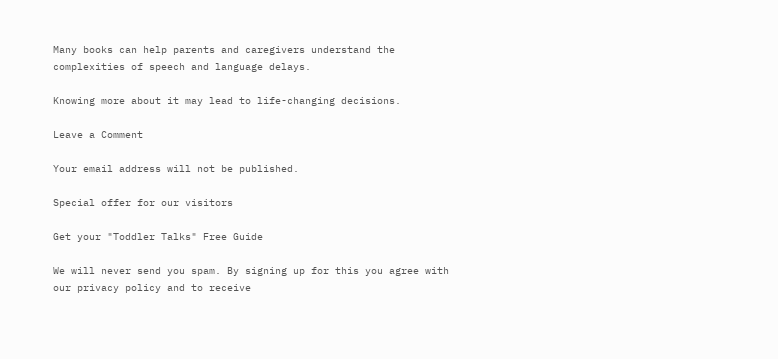Many books can help parents and caregivers understand the complexities of speech and language delays.

Knowing more about it may lead to life-changing decisions.

Leave a Comment

Your email address will not be published.

Special offer for our visitors

Get your "Toddler Talks" Free Guide

We will never send you spam. By signing up for this you agree with our privacy policy and to receive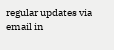regular updates via email in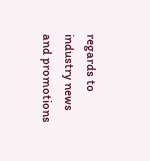regards to industry news and promotions